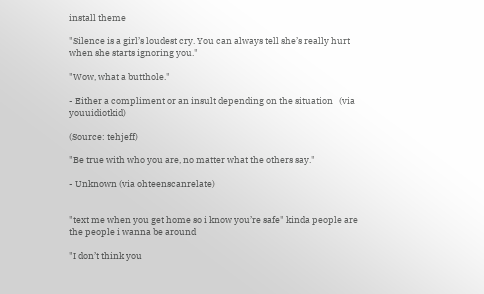install theme

"Silence is a girl’s loudest cry. You can always tell she’s really hurt when she starts ignoring you."

"Wow, what a butthole."

- Either a compliment or an insult depending on the situation   (via youuidiotkid)

(Source: tehjeff)

"Be true with who you are, no matter what the others say."

- Unknown (via ohteenscanrelate)


"text me when you get home so i know you’re safe" kinda people are the people i wanna be around

"I don’t think you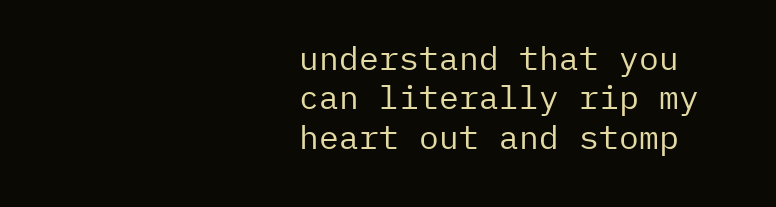understand that you can literally rip my heart out and stomp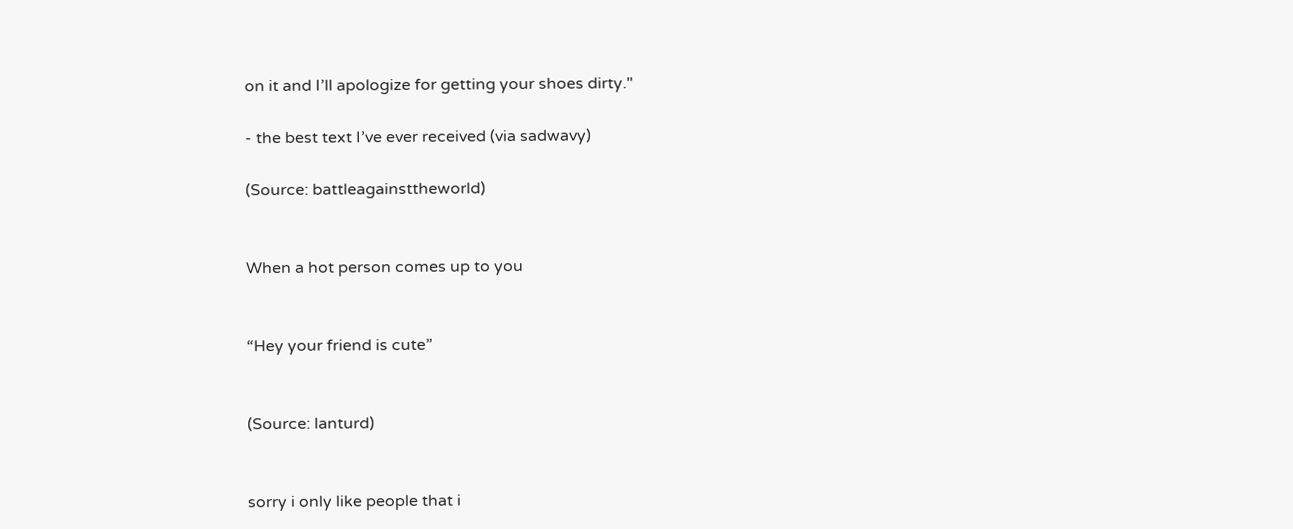on it and I’ll apologize for getting your shoes dirty."

- the best text I’ve ever received (via sadwavy)

(Source: battleagainsttheworld)


When a hot person comes up to you


“Hey your friend is cute”


(Source: lanturd)


sorry i only like people that i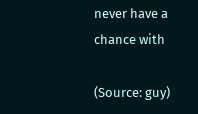never have a chance with

(Source: guy)